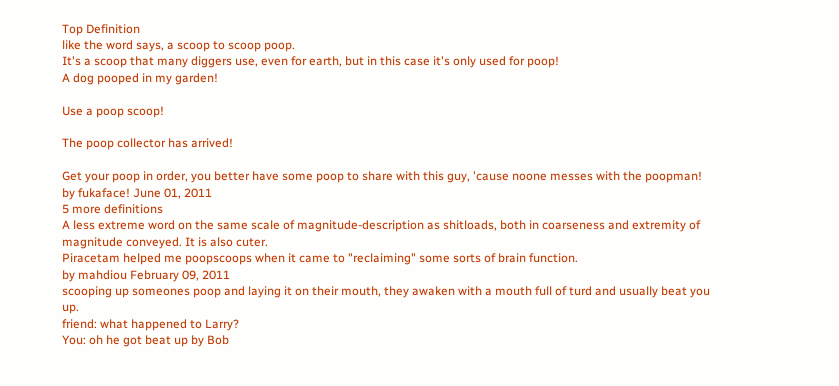Top Definition
like the word says, a scoop to scoop poop.
It's a scoop that many diggers use, even for earth, but in this case it's only used for poop!
A dog pooped in my garden!

Use a poop scoop!

The poop collector has arrived!

Get your poop in order, you better have some poop to share with this guy, 'cause noone messes with the poopman!
by fukaface! June 01, 2011
5 more definitions
A less extreme word on the same scale of magnitude-description as shitloads, both in coarseness and extremity of magnitude conveyed. It is also cuter.
Piracetam helped me poopscoops when it came to "reclaiming" some sorts of brain function.
by mahdiou February 09, 2011
scooping up someones poop and laying it on their mouth, they awaken with a mouth full of turd and usually beat you up.
friend: what happened to Larry?
You: oh he got beat up by Bob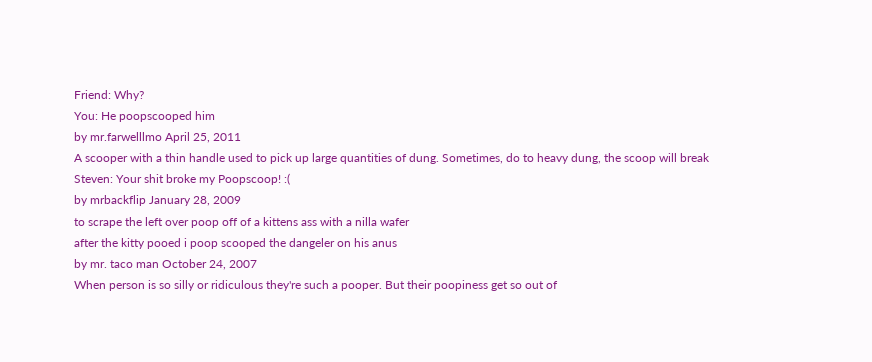Friend: Why?
You: He poopscooped him
by mr.farwelllmo April 25, 2011
A scooper with a thin handle used to pick up large quantities of dung. Sometimes, do to heavy dung, the scoop will break
Steven: Your shit broke my Poopscoop! :(
by mrbackflip January 28, 2009
to scrape the left over poop off of a kittens ass with a nilla wafer
after the kitty pooed i poop scooped the dangeler on his anus
by mr. taco man October 24, 2007
When person is so silly or ridiculous they're such a pooper. But their poopiness get so out of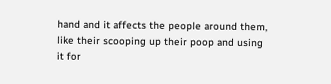hand and it affects the people around them, like their scooping up their poop and using it for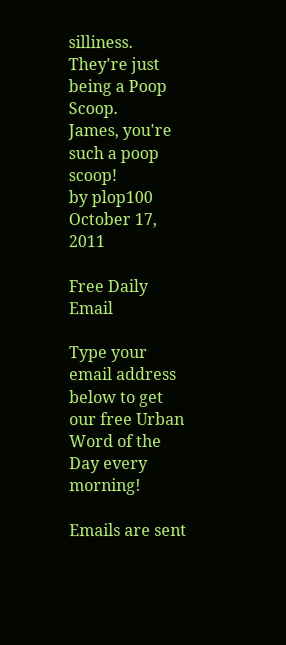silliness. They're just being a Poop Scoop.
James, you're such a poop scoop!
by plop100 October 17, 2011

Free Daily Email

Type your email address below to get our free Urban Word of the Day every morning!

Emails are sent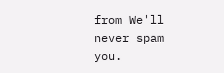from We'll never spam you.